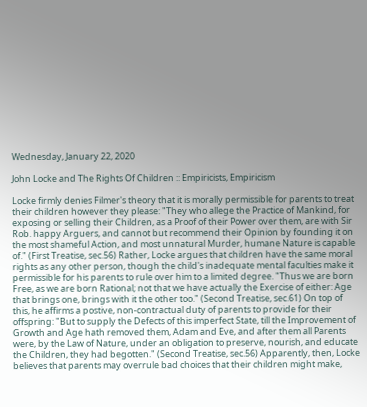Wednesday, January 22, 2020

John Locke and The Rights Of Children :: Empiricists, Empiricism

Locke firmly denies Filmer's theory that it is morally permissible for parents to treat their children however they please: "They who allege the Practice of Mankind, for exposing or selling their Children, as a Proof of their Power over them, are with Sir Rob. happy Arguers, and cannot but recommend their Opinion by founding it on the most shameful Action, and most unnatural Murder, humane Nature is capable of." (First Treatise, sec.56) Rather, Locke argues that children have the same moral rights as any other person, though the child's inadequate mental faculties make it permissible for his parents to rule over him to a limited degree. "Thus we are born Free, as we are born Rational; not that we have actually the Exercise of either: Age that brings one, brings with it the other too." (Second Treatise, sec.61) On top of this, he affirms a postive, non-contractual duty of parents to provide for their offspring: "But to supply the Defects of this imperfect State, till the Improvement of Growth and Age hath removed them, Adam and Eve, and after them all Parents were, by the Law of Nature, under an obligation to preserve, nourish, and educate the Children, they had begotten." (Second Treatise, sec.56) Apparently, then, Locke believes that parents may overrule bad choices that their children might make,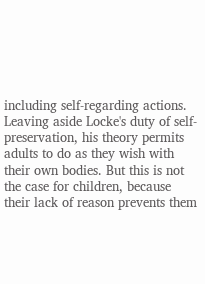including self-regarding actions. Leaving aside Locke's duty of self- preservation, his theory permits adults to do as they wish with their own bodies. But this is not the case for children, because their lack of reason prevents them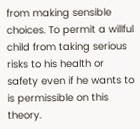from making sensible choices. To permit a willful child from taking serious risks to his health or safety even if he wants to is permissible on this theory.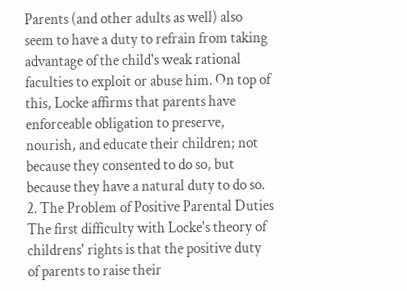Parents (and other adults as well) also seem to have a duty to refrain from taking advantage of the child's weak rational faculties to exploit or abuse him. On top of this, Locke affirms that parents have enforceable obligation to preserve, nourish, and educate their children; not because they consented to do so, but because they have a natural duty to do so. 2. The Problem of Positive Parental Duties The first difficulty with Locke's theory of childrens' rights is that the positive duty of parents to raise their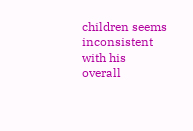children seems inconsistent with his overall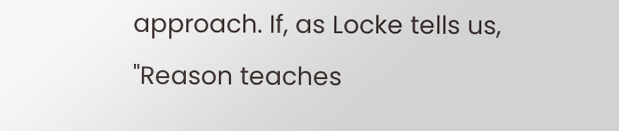approach. If, as Locke tells us, "Reason teaches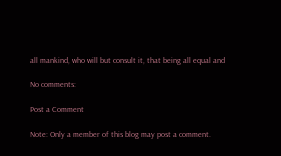all mankind, who will but consult it, that being all equal and

No comments:

Post a Comment

Note: Only a member of this blog may post a comment.